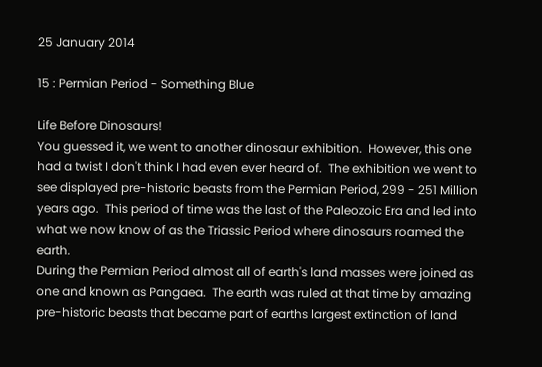25 January 2014

15 : Permian Period - Something Blue

Life Before Dinosaurs!
You guessed it, we went to another dinosaur exhibition.  However, this one had a twist I don't think I had even ever heard of.  The exhibition we went to see displayed pre-historic beasts from the Permian Period, 299 - 251 Million years ago.  This period of time was the last of the Paleozoic Era and led into what we now know of as the Triassic Period where dinosaurs roamed the earth.
During the Permian Period almost all of earth's land masses were joined as one and known as Pangaea.  The earth was ruled at that time by amazing pre-historic beasts that became part of earths largest extinction of land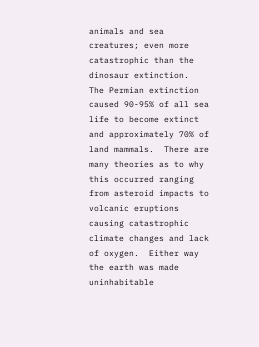animals and sea creatures; even more catastrophic than the dinosaur extinction.  The Permian extinction caused 90-95% of all sea life to become extinct and approximately 70% of land mammals.  There are many theories as to why this occurred ranging from asteroid impacts to volcanic eruptions causing catastrophic climate changes and lack of oxygen.  Either way the earth was made uninhabitable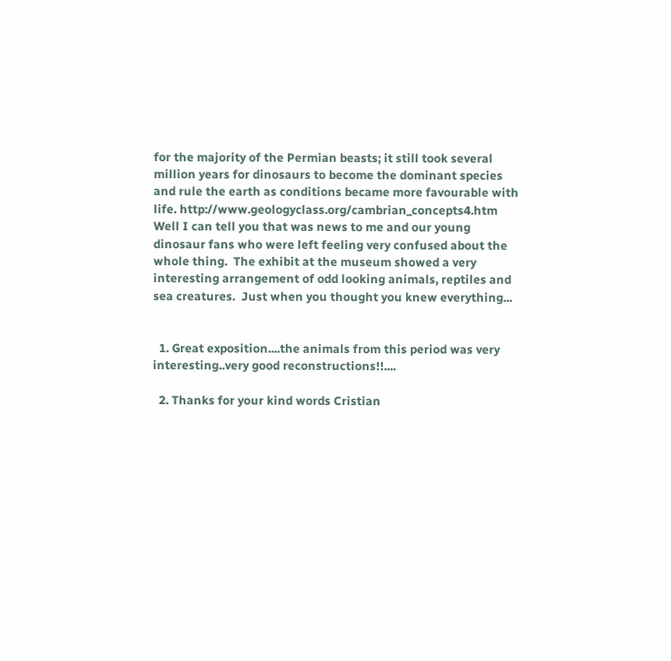for the majority of the Permian beasts; it still took several million years for dinosaurs to become the dominant species and rule the earth as conditions became more favourable with life. http://www.geologyclass.org/cambrian_concepts4.htm
Well I can tell you that was news to me and our young dinosaur fans who were left feeling very confused about the whole thing.  The exhibit at the museum showed a very interesting arrangement of odd looking animals, reptiles and sea creatures.  Just when you thought you knew everything...


  1. Great exposition....the animals from this period was very interesting..very good reconstructions!!....

  2. Thanks for your kind words Cristian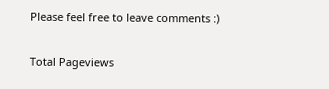Please feel free to leave comments :)

Total Pageviews